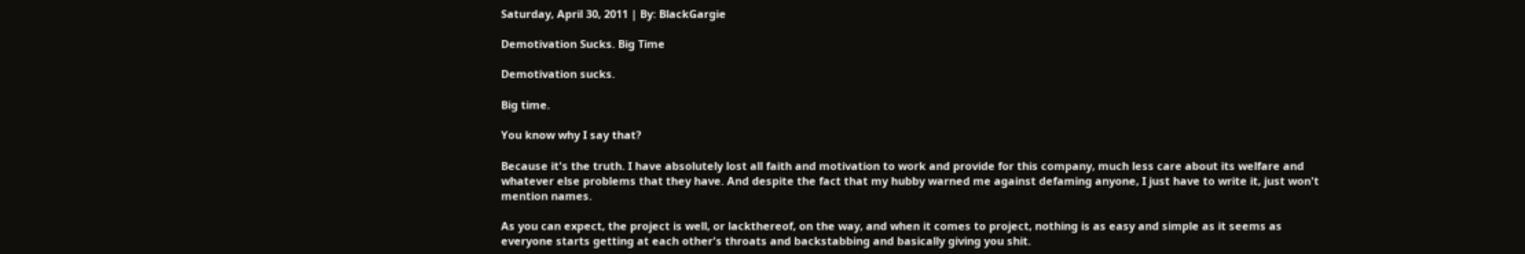Saturday, April 30, 2011 | By: BlackGargie

Demotivation Sucks. Big Time

Demotivation sucks.

Big time.

You know why I say that?

Because it's the truth. I have absolutely lost all faith and motivation to work and provide for this company, much less care about its welfare and whatever else problems that they have. And despite the fact that my hubby warned me against defaming anyone, I just have to write it, just won't mention names.

As you can expect, the project is well, or lackthereof, on the way, and when it comes to project, nothing is as easy and simple as it seems as everyone starts getting at each other's throats and backstabbing and basically giving you shit.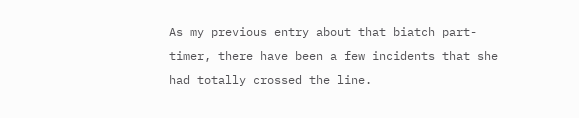As my previous entry about that biatch part-timer, there have been a few incidents that she had totally crossed the line.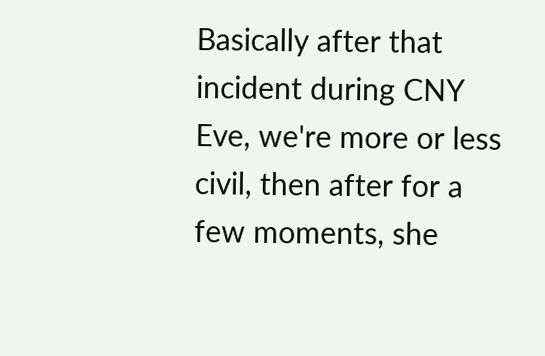Basically after that incident during CNY Eve, we're more or less civil, then after for a few moments, she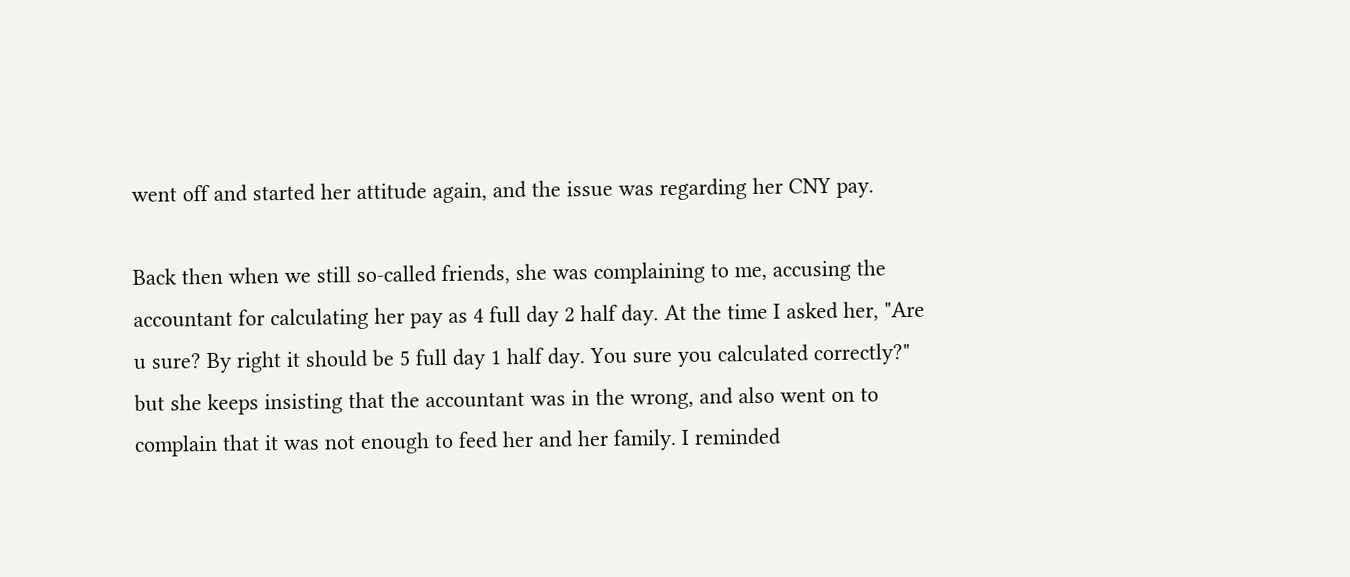went off and started her attitude again, and the issue was regarding her CNY pay.

Back then when we still so-called friends, she was complaining to me, accusing the accountant for calculating her pay as 4 full day 2 half day. At the time I asked her, "Are u sure? By right it should be 5 full day 1 half day. You sure you calculated correctly?" but she keeps insisting that the accountant was in the wrong, and also went on to complain that it was not enough to feed her and her family. I reminded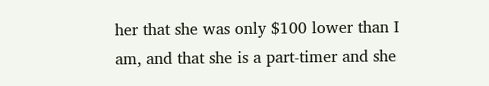her that she was only $100 lower than I am, and that she is a part-timer and she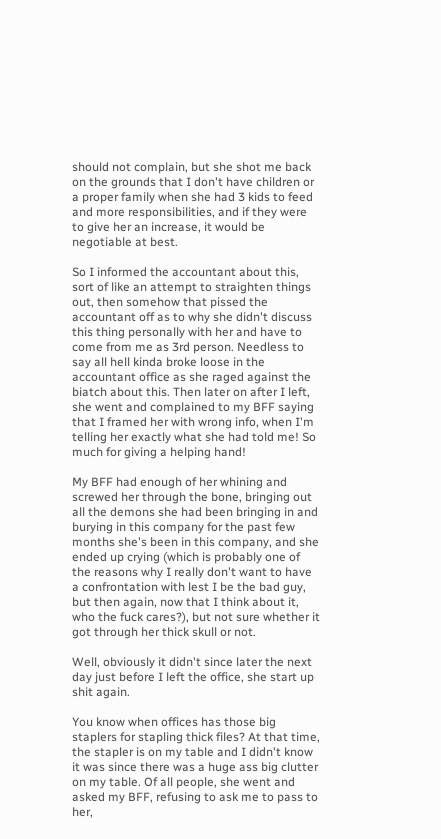should not complain, but she shot me back on the grounds that I don't have children or a proper family when she had 3 kids to feed and more responsibilities, and if they were to give her an increase, it would be negotiable at best.

So I informed the accountant about this, sort of like an attempt to straighten things out, then somehow that pissed the accountant off as to why she didn't discuss this thing personally with her and have to come from me as 3rd person. Needless to say all hell kinda broke loose in the accountant office as she raged against the biatch about this. Then later on after I left, she went and complained to my BFF saying that I framed her with wrong info, when I'm telling her exactly what she had told me! So much for giving a helping hand!

My BFF had enough of her whining and screwed her through the bone, bringing out all the demons she had been bringing in and burying in this company for the past few months she's been in this company, and she ended up crying (which is probably one of the reasons why I really don't want to have a confrontation with lest I be the bad guy, but then again, now that I think about it, who the fuck cares?), but not sure whether it got through her thick skull or not.

Well, obviously it didn't since later the next day just before I left the office, she start up shit again.

You know when offices has those big staplers for stapling thick files? At that time, the stapler is on my table and I didn't know it was since there was a huge ass big clutter on my table. Of all people, she went and asked my BFF, refusing to ask me to pass to her,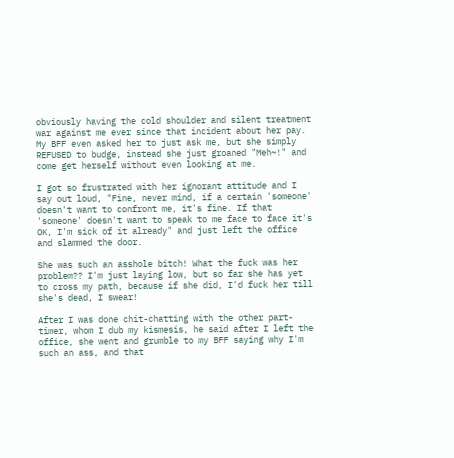obviously having the cold shoulder and silent treatment war against me ever since that incident about her pay. My BFF even asked her to just ask me, but she simply REFUSED to budge, instead she just groaned "Meh~!" and come get herself without even looking at me.

I got so frustrated with her ignorant attitude and I say out loud, "Fine, never mind, if a certain 'someone' doesn't want to confront me, it's fine. If that 'someone' doesn't want to speak to me face to face it's OK, I'm sick of it already" and just left the office and slammed the door.

She was such an asshole bitch! What the fuck was her problem?? I'm just laying low, but so far she has yet to cross my path, because if she did, I'd fuck her till she's dead, I swear!

After I was done chit-chatting with the other part-timer, whom I dub my kismesis, he said after I left the office, she went and grumble to my BFF saying why I'm such an ass, and that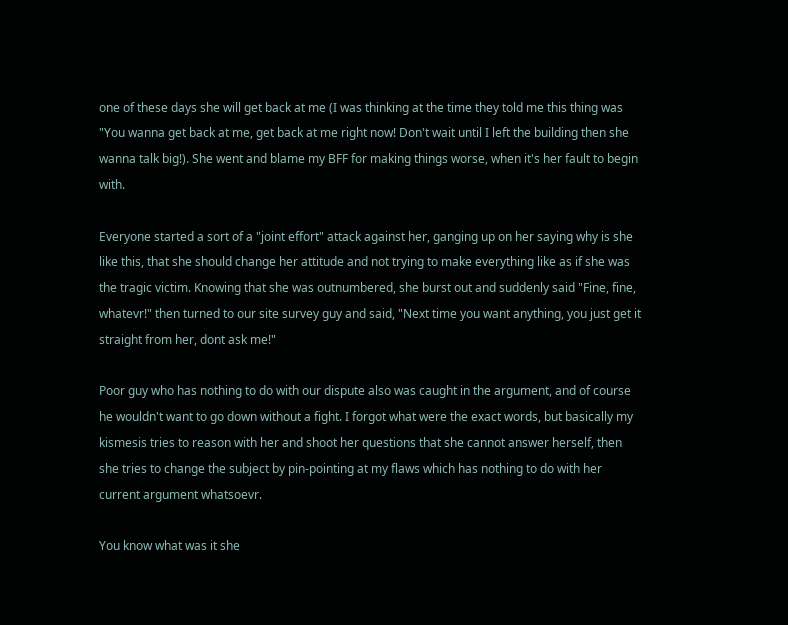one of these days she will get back at me (I was thinking at the time they told me this thing was "You wanna get back at me, get back at me right now! Don't wait until I left the building then she wanna talk big!). She went and blame my BFF for making things worse, when it's her fault to begin with.

Everyone started a sort of a "joint effort" attack against her, ganging up on her saying why is she like this, that she should change her attitude and not trying to make everything like as if she was the tragic victim. Knowing that she was outnumbered, she burst out and suddenly said "Fine, fine, whatevr!" then turned to our site survey guy and said, "Next time you want anything, you just get it straight from her, dont ask me!"

Poor guy who has nothing to do with our dispute also was caught in the argument, and of course he wouldn't want to go down without a fight. I forgot what were the exact words, but basically my kismesis tries to reason with her and shoot her questions that she cannot answer herself, then she tries to change the subject by pin-pointing at my flaws which has nothing to do with her current argument whatsoevr.

You know what was it she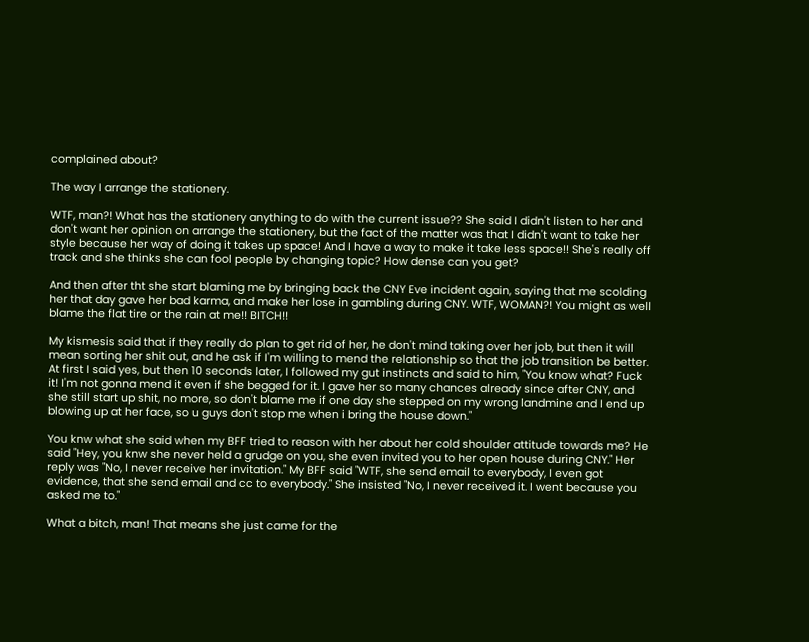complained about?

The way I arrange the stationery.

WTF, man?! What has the stationery anything to do with the current issue?? She said I didn't listen to her and don't want her opinion on arrange the stationery, but the fact of the matter was that I didn't want to take her style because her way of doing it takes up space! And I have a way to make it take less space!! She's really off track and she thinks she can fool people by changing topic? How dense can you get?

And then after tht she start blaming me by bringing back the CNY Eve incident again, saying that me scolding her that day gave her bad karma, and make her lose in gambling during CNY. WTF, WOMAN?! You might as well blame the flat tire or the rain at me!! BITCH!!

My kismesis said that if they really do plan to get rid of her, he don't mind taking over her job, but then it will mean sorting her shit out, and he ask if I'm willing to mend the relationship so that the job transition be better. At first I said yes, but then 10 seconds later, I followed my gut instincts and said to him, "You know what? Fuck it! I'm not gonna mend it even if she begged for it. I gave her so many chances already since after CNY, and she still start up shit, no more, so don't blame me if one day she stepped on my wrong landmine and I end up blowing up at her face, so u guys don't stop me when i bring the house down."

You knw what she said when my BFF tried to reason with her about her cold shoulder attitude towards me? He said "Hey, you knw she never held a grudge on you, she even invited you to her open house during CNY." Her reply was "No, I never receive her invitation." My BFF said "WTF, she send email to everybody, I even got evidence, that she send email and cc to everybody." She insisted "No, I never received it. I went because you asked me to."

What a bitch, man! That means she just came for the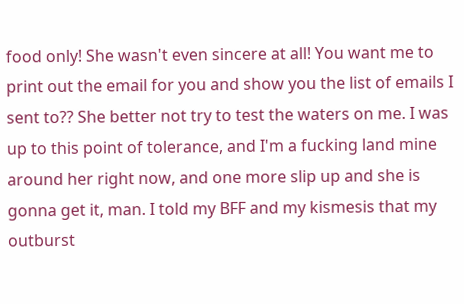food only! She wasn't even sincere at all! You want me to print out the email for you and show you the list of emails I sent to?? She better not try to test the waters on me. I was up to this point of tolerance, and I'm a fucking land mine around her right now, and one more slip up and she is gonna get it, man. I told my BFF and my kismesis that my outburst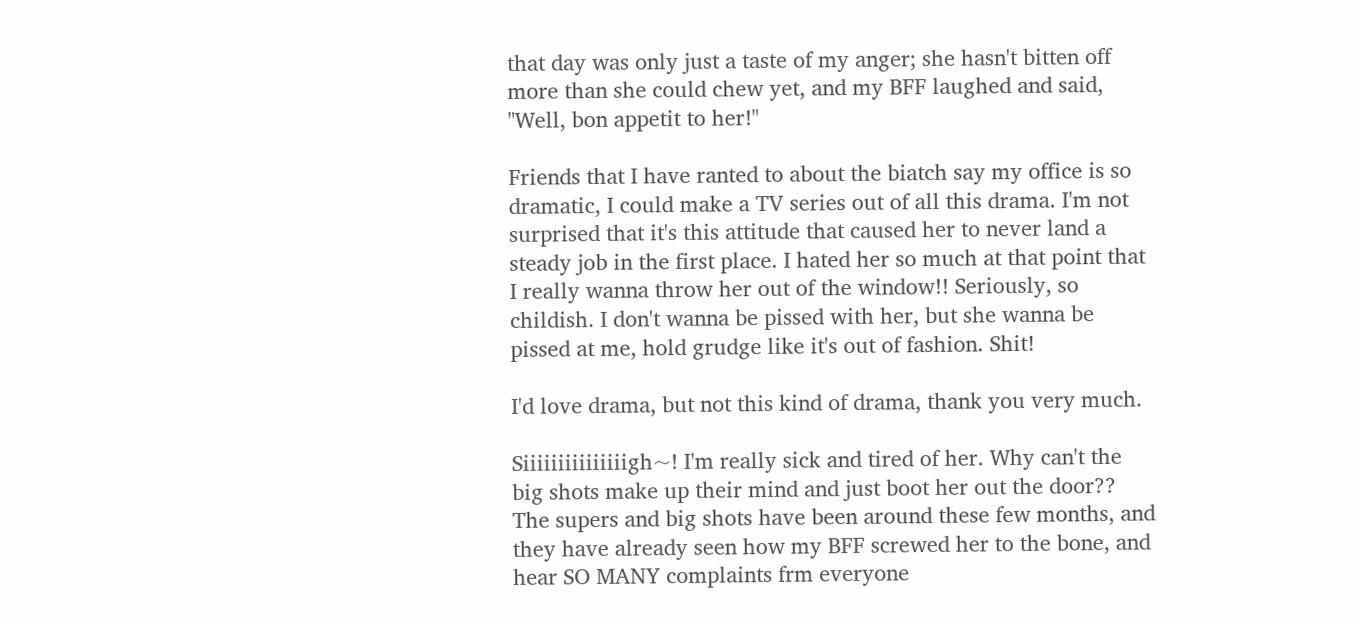that day was only just a taste of my anger; she hasn't bitten off more than she could chew yet, and my BFF laughed and said, "Well, bon appetit to her!"

Friends that I have ranted to about the biatch say my office is so dramatic, I could make a TV series out of all this drama. I'm not surprised that it's this attitude that caused her to never land a steady job in the first place. I hated her so much at that point that I really wanna throw her out of the window!! Seriously, so childish. I don't wanna be pissed with her, but she wanna be pissed at me, hold grudge like it's out of fashion. Shit!

I'd love drama, but not this kind of drama, thank you very much.

Siiiiiiiiiiiiiiigh~! I'm really sick and tired of her. Why can't the big shots make up their mind and just boot her out the door?? The supers and big shots have been around these few months, and they have already seen how my BFF screwed her to the bone, and hear SO MANY complaints frm everyone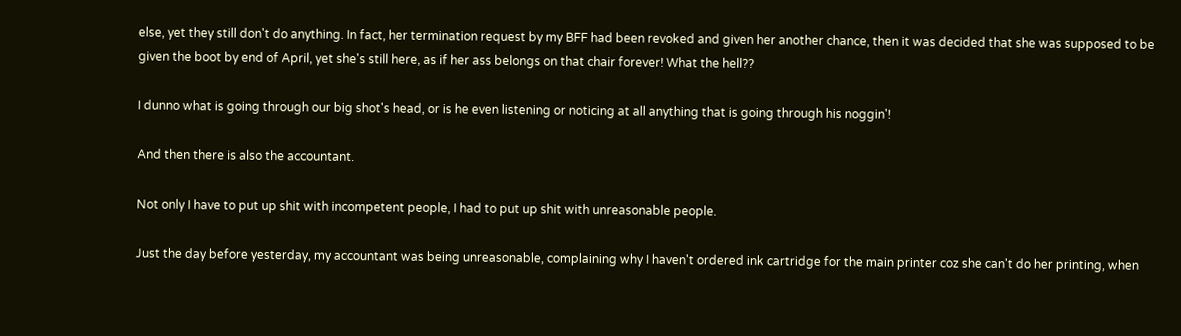else, yet they still don't do anything. In fact, her termination request by my BFF had been revoked and given her another chance, then it was decided that she was supposed to be given the boot by end of April, yet she's still here, as if her ass belongs on that chair forever! What the hell??

I dunno what is going through our big shot's head, or is he even listening or noticing at all anything that is going through his noggin'!

And then there is also the accountant.

Not only I have to put up shit with incompetent people, I had to put up shit with unreasonable people.

Just the day before yesterday, my accountant was being unreasonable, complaining why I haven't ordered ink cartridge for the main printer coz she can't do her printing, when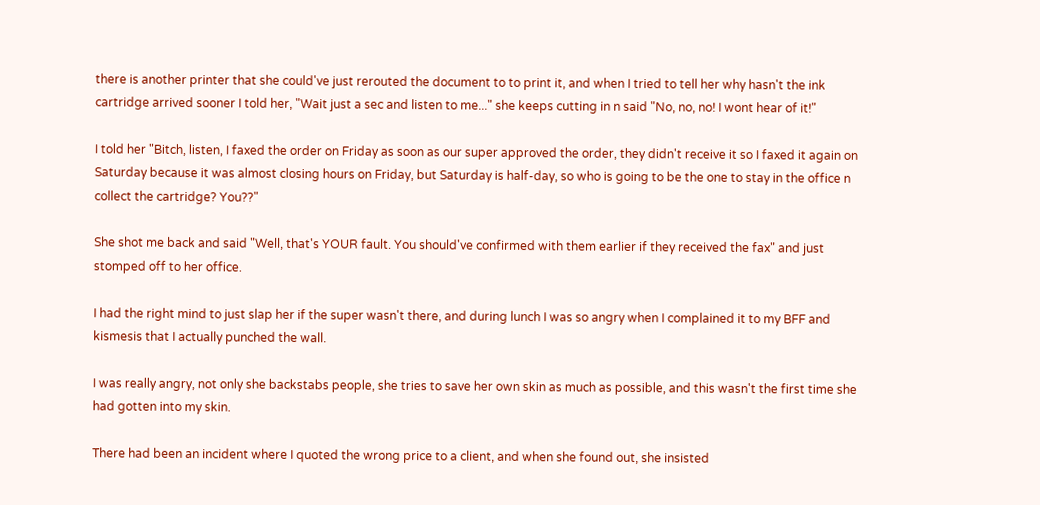there is another printer that she could've just rerouted the document to to print it, and when I tried to tell her why hasn't the ink cartridge arrived sooner I told her, "Wait just a sec and listen to me..." she keeps cutting in n said "No, no, no! I wont hear of it!"

I told her "Bitch, listen, I faxed the order on Friday as soon as our super approved the order, they didn't receive it so I faxed it again on Saturday because it was almost closing hours on Friday, but Saturday is half-day, so who is going to be the one to stay in the office n collect the cartridge? You??"

She shot me back and said "Well, that's YOUR fault. You should've confirmed with them earlier if they received the fax" and just stomped off to her office.

I had the right mind to just slap her if the super wasn't there, and during lunch I was so angry when I complained it to my BFF and kismesis that I actually punched the wall.

I was really angry, not only she backstabs people, she tries to save her own skin as much as possible, and this wasn't the first time she had gotten into my skin.

There had been an incident where I quoted the wrong price to a client, and when she found out, she insisted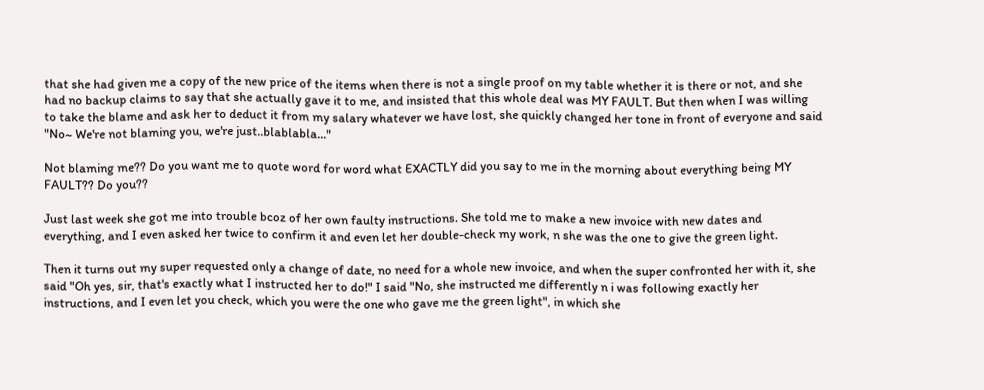that she had given me a copy of the new price of the items when there is not a single proof on my table whether it is there or not, and she had no backup claims to say that she actually gave it to me, and insisted that this whole deal was MY FAULT. But then when I was willing to take the blame and ask her to deduct it from my salary whatever we have lost, she quickly changed her tone in front of everyone and said "No~ We're not blaming you, we're just..blablabla..."

Not blaming me?? Do you want me to quote word for word what EXACTLY did you say to me in the morning about everything being MY FAULT?? Do you??

Just last week she got me into trouble bcoz of her own faulty instructions. She told me to make a new invoice with new dates and everything, and I even asked her twice to confirm it and even let her double-check my work, n she was the one to give the green light.

Then it turns out my super requested only a change of date, no need for a whole new invoice, and when the super confronted her with it, she said "Oh yes, sir, that's exactly what I instructed her to do!" I said "No, she instructed me differently n i was following exactly her instructions, and I even let you check, which you were the one who gave me the green light", in which she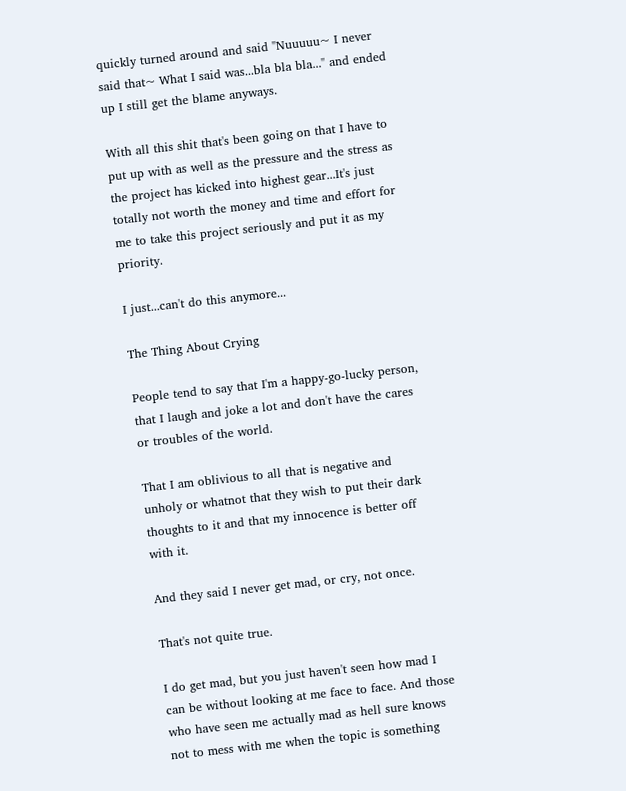quickly turned around and said "Nuuuuu~ I never said that~ What I said was...bla bla bla..." and ended up I still get the blame anyways.

With all this shit that's been going on that I have to put up with as well as the pressure and the stress as the project has kicked into highest gear...It's just totally not worth the money and time and effort for me to take this project seriously and put it as my priority.

I just...can't do this anymore...

The Thing About Crying

People tend to say that I'm a happy-go-lucky person, that I laugh and joke a lot and don't have the cares or troubles of the world.

That I am oblivious to all that is negative and unholy or whatnot that they wish to put their dark thoughts to it and that my innocence is better off with it.

And they said I never get mad, or cry, not once.

That's not quite true.

I do get mad, but you just haven't seen how mad I can be without looking at me face to face. And those who have seen me actually mad as hell sure knows not to mess with me when the topic is something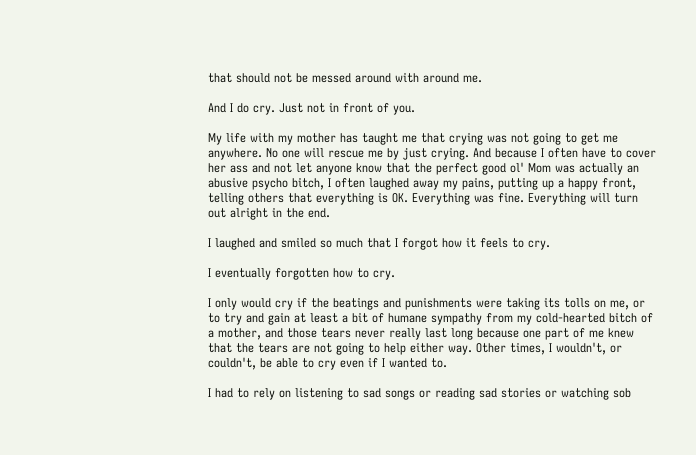that should not be messed around with around me.

And I do cry. Just not in front of you.

My life with my mother has taught me that crying was not going to get me anywhere. No one will rescue me by just crying. And because I often have to cover her ass and not let anyone know that the perfect good ol' Mom was actually an abusive psycho bitch, I often laughed away my pains, putting up a happy front, telling others that everything is OK. Everything was fine. Everything will turn out alright in the end.

I laughed and smiled so much that I forgot how it feels to cry.

I eventually forgotten how to cry.

I only would cry if the beatings and punishments were taking its tolls on me, or to try and gain at least a bit of humane sympathy from my cold-hearted bitch of a mother, and those tears never really last long because one part of me knew that the tears are not going to help either way. Other times, I wouldn't, or couldn't, be able to cry even if I wanted to.

I had to rely on listening to sad songs or reading sad stories or watching sob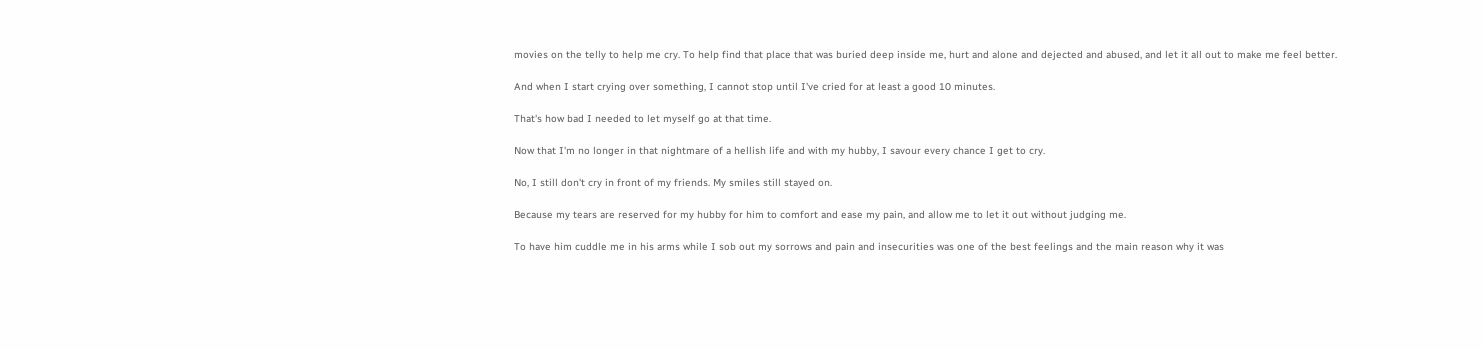movies on the telly to help me cry. To help find that place that was buried deep inside me, hurt and alone and dejected and abused, and let it all out to make me feel better.

And when I start crying over something, I cannot stop until I've cried for at least a good 10 minutes.

That's how bad I needed to let myself go at that time.

Now that I'm no longer in that nightmare of a hellish life and with my hubby, I savour every chance I get to cry.

No, I still don't cry in front of my friends. My smiles still stayed on.

Because my tears are reserved for my hubby for him to comfort and ease my pain, and allow me to let it out without judging me.

To have him cuddle me in his arms while I sob out my sorrows and pain and insecurities was one of the best feelings and the main reason why it was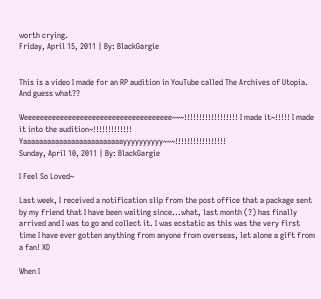worth crying.
Friday, April 15, 2011 | By: BlackGargie


This is a video I made for an RP audition in YouTube called The Archives of Utopia. And guess what??

Weeeeeeeeeeeeeeeeeeeeeeeeeeeeeeeeeeeee~~~!!!!!!!!!!!!!!!!!! I made it~!!!!! I made it into the audition~!!!!!!!!!!!!! Yaaaaaaaaaaaaaaaaaaaaaaaaayyyyyyyyyy~~~!!!!!!!!!!!!!!!!!
Sunday, April 10, 2011 | By: BlackGargie

I Feel So Loved~

Last week, I received a notification slip from the post office that a package sent by my friend that I have been waiting since...what, last month (?) has finally arrived and I was to go and collect it. I was ecstatic as this was the very first time I have ever gotten anything from anyone from overseas, let alone a gift from a fan! XD

When I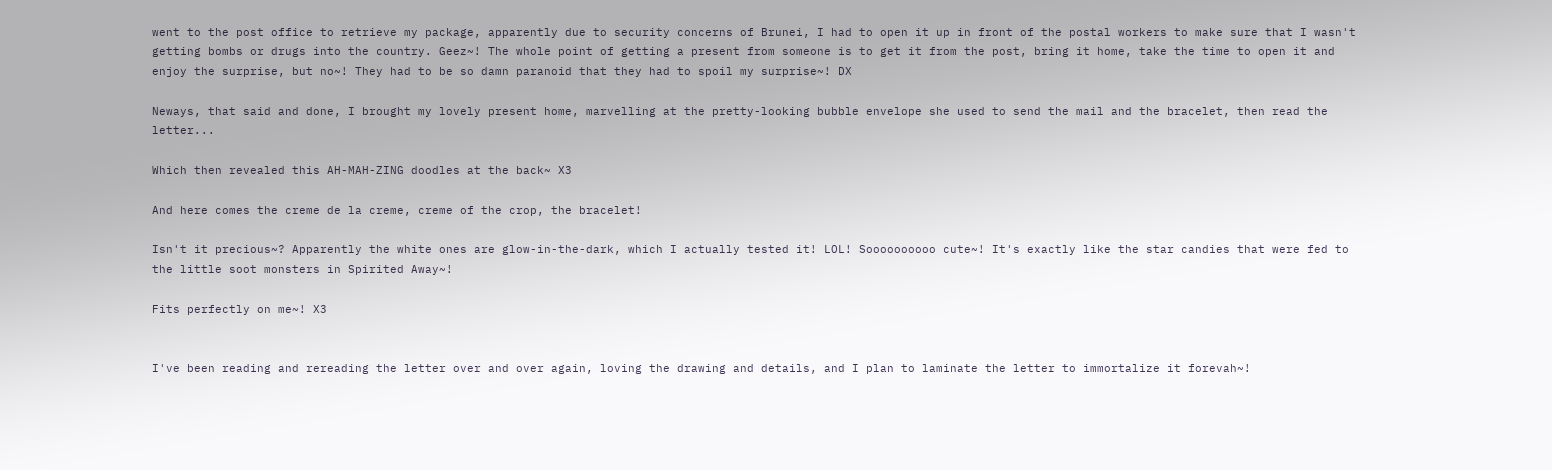went to the post office to retrieve my package, apparently due to security concerns of Brunei, I had to open it up in front of the postal workers to make sure that I wasn't getting bombs or drugs into the country. Geez~! The whole point of getting a present from someone is to get it from the post, bring it home, take the time to open it and enjoy the surprise, but no~! They had to be so damn paranoid that they had to spoil my surprise~! DX

Neways, that said and done, I brought my lovely present home, marvelling at the pretty-looking bubble envelope she used to send the mail and the bracelet, then read the letter...

Which then revealed this AH-MAH-ZING doodles at the back~ X3

And here comes the creme de la creme, creme of the crop, the bracelet!

Isn't it precious~? Apparently the white ones are glow-in-the-dark, which I actually tested it! LOL! Soooooooooo cute~! It's exactly like the star candies that were fed to the little soot monsters in Spirited Away~!

Fits perfectly on me~! X3


I've been reading and rereading the letter over and over again, loving the drawing and details, and I plan to laminate the letter to immortalize it forevah~!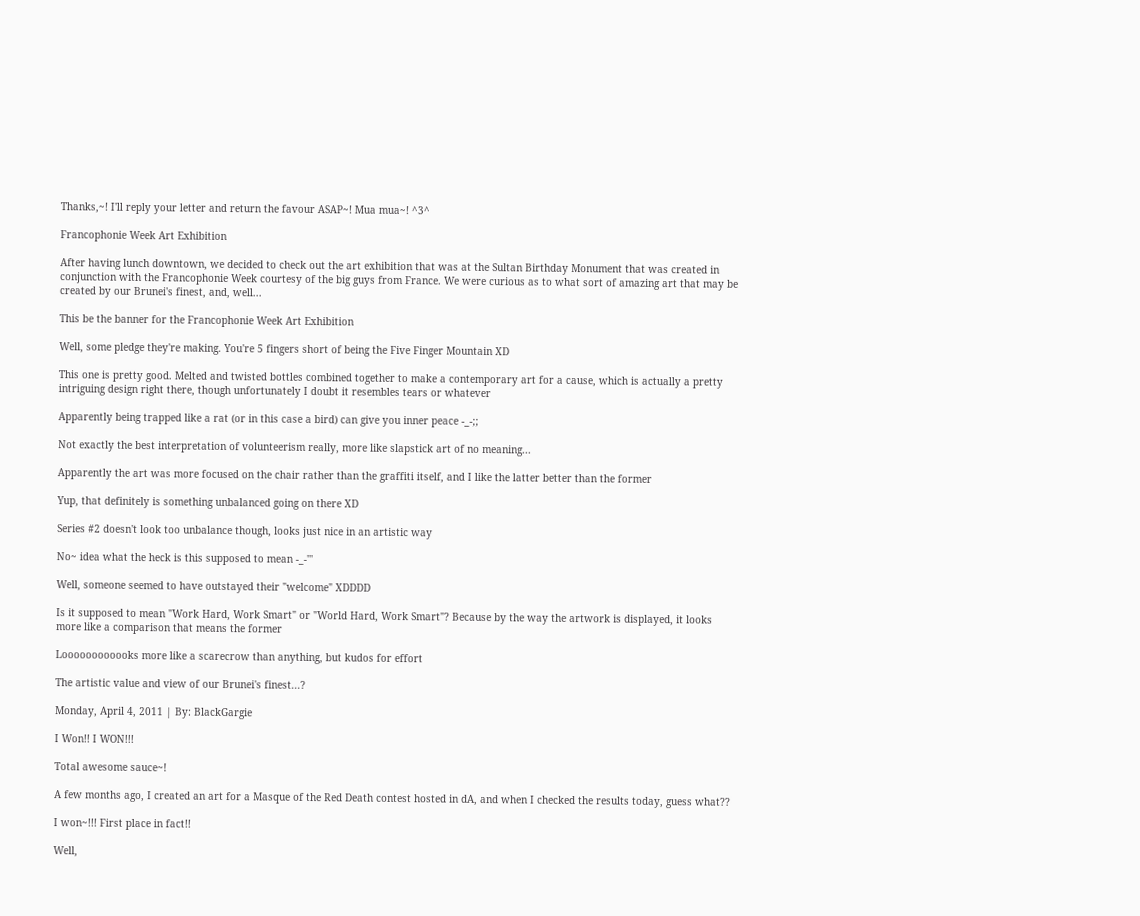Thanks,~! I'll reply your letter and return the favour ASAP~! Mua mua~! ^3^

Francophonie Week Art Exhibition

After having lunch downtown, we decided to check out the art exhibition that was at the Sultan Birthday Monument that was created in conjunction with the Francophonie Week courtesy of the big guys from France. We were curious as to what sort of amazing art that may be created by our Brunei's finest, and, well...

This be the banner for the Francophonie Week Art Exhibition

Well, some pledge they're making. You're 5 fingers short of being the Five Finger Mountain XD

This one is pretty good. Melted and twisted bottles combined together to make a contemporary art for a cause, which is actually a pretty intriguing design right there, though unfortunately I doubt it resembles tears or whatever

Apparently being trapped like a rat (or in this case a bird) can give you inner peace -_-;;

Not exactly the best interpretation of volunteerism really, more like slapstick art of no meaning...

Apparently the art was more focused on the chair rather than the graffiti itself, and I like the latter better than the former

Yup, that definitely is something unbalanced going on there XD

Series #2 doesn't look too unbalance though, looks just nice in an artistic way

No~ idea what the heck is this supposed to mean -_-'''

Well, someone seemed to have outstayed their "welcome" XDDDD

Is it supposed to mean "Work Hard, Work Smart" or "World Hard, Work Smart"? Because by the way the artwork is displayed, it looks more like a comparison that means the former

Loooooooooooks more like a scarecrow than anything, but kudos for effort

The artistic value and view of our Brunei's finest...?

Monday, April 4, 2011 | By: BlackGargie

I Won!! I WON!!!

Total awesome sauce~!

A few months ago, I created an art for a Masque of the Red Death contest hosted in dA, and when I checked the results today, guess what??

I won~!!! First place in fact!!

Well,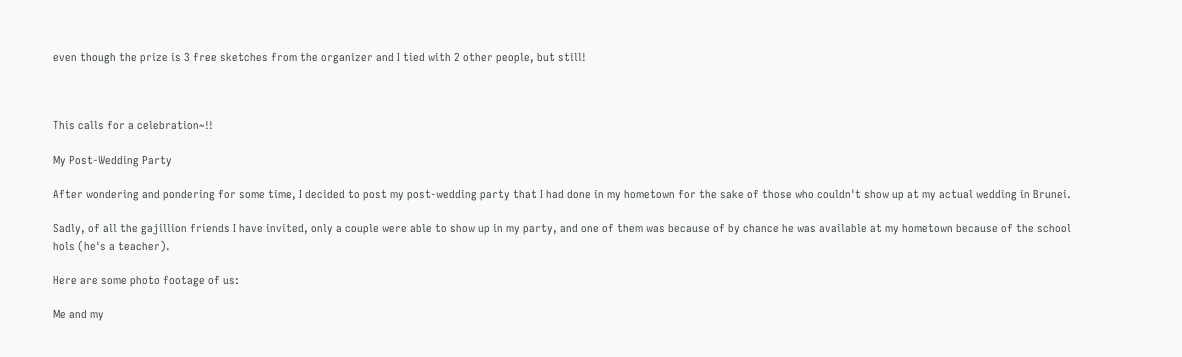even though the prize is 3 free sketches from the organizer and I tied with 2 other people, but still!



This calls for a celebration~!!

My Post-Wedding Party

After wondering and pondering for some time, I decided to post my post-wedding party that I had done in my hometown for the sake of those who couldn't show up at my actual wedding in Brunei.

Sadly, of all the gajillion friends I have invited, only a couple were able to show up in my party, and one of them was because of by chance he was available at my hometown because of the school hols (he's a teacher).

Here are some photo footage of us:

Me and my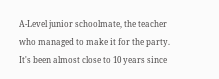A-Level junior schoolmate, the teacher who managed to make it for the party. It's been almost close to 10 years since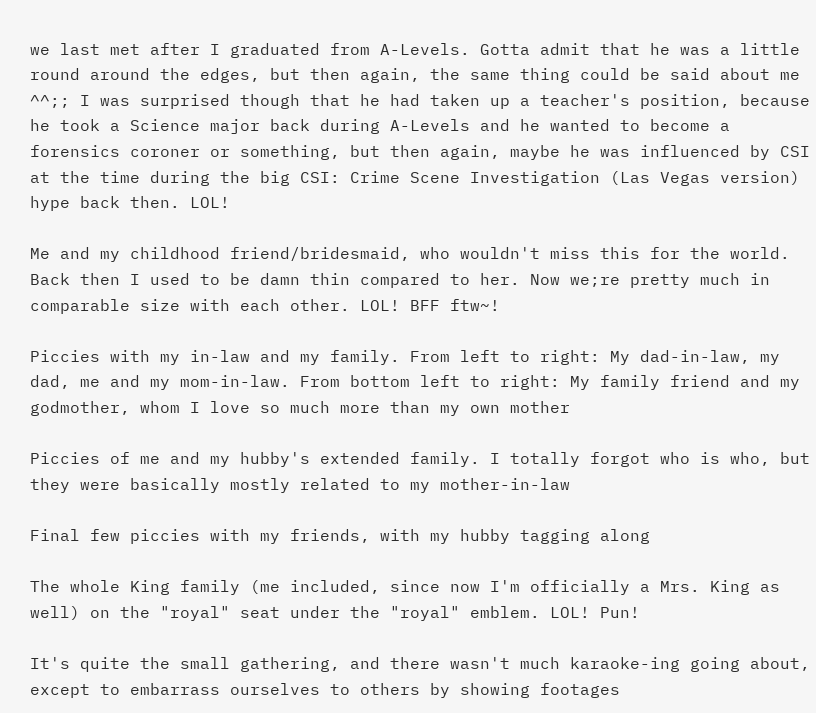we last met after I graduated from A-Levels. Gotta admit that he was a little round around the edges, but then again, the same thing could be said about me ^^;; I was surprised though that he had taken up a teacher's position, because he took a Science major back during A-Levels and he wanted to become a forensics coroner or something, but then again, maybe he was influenced by CSI at the time during the big CSI: Crime Scene Investigation (Las Vegas version) hype back then. LOL!

Me and my childhood friend/bridesmaid, who wouldn't miss this for the world. Back then I used to be damn thin compared to her. Now we;re pretty much in comparable size with each other. LOL! BFF ftw~!

Piccies with my in-law and my family. From left to right: My dad-in-law, my dad, me and my mom-in-law. From bottom left to right: My family friend and my godmother, whom I love so much more than my own mother

Piccies of me and my hubby's extended family. I totally forgot who is who, but they were basically mostly related to my mother-in-law

Final few piccies with my friends, with my hubby tagging along

The whole King family (me included, since now I'm officially a Mrs. King as well) on the "royal" seat under the "royal" emblem. LOL! Pun!

It's quite the small gathering, and there wasn't much karaoke-ing going about, except to embarrass ourselves to others by showing footages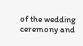of the wedding ceremony and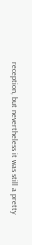reception, but nevertheless it was still a pretty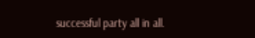successful party all in all.